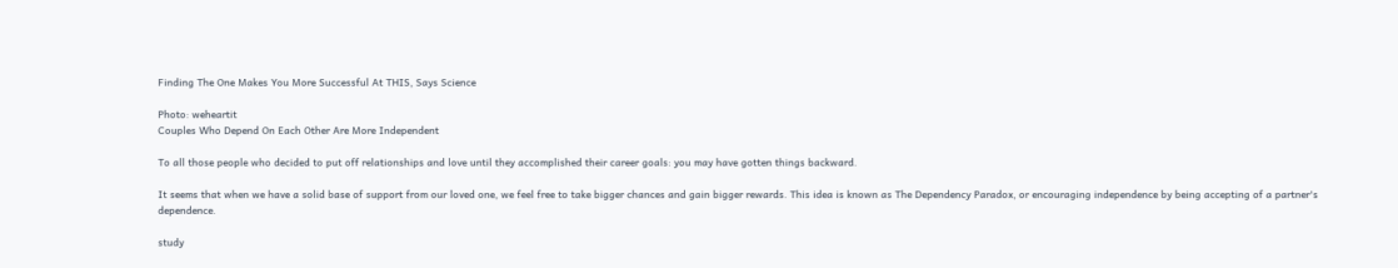Finding The One Makes You More Successful At THIS, Says Science

Photo: weheartit
Couples Who Depend On Each Other Are More Independent

To all those people who decided to put off relationships and love until they accomplished their career goals: you may have gotten things backward.

It seems that when we have a solid base of support from our loved one, we feel free to take bigger chances and gain bigger rewards. This idea is known as The Dependency Paradox, or encouraging independence by being accepting of a partner's dependence.

study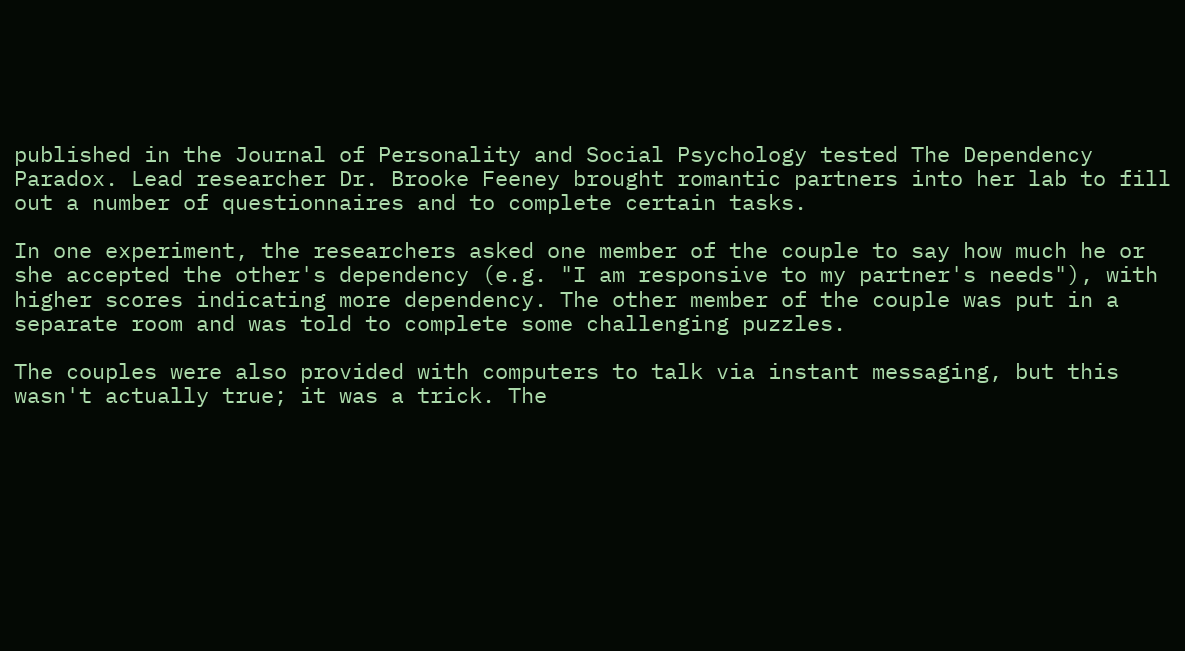published in the Journal of Personality and Social Psychology tested The Dependency Paradox. Lead researcher Dr. Brooke Feeney brought romantic partners into her lab to fill out a number of questionnaires and to complete certain tasks.

In one experiment, the researchers asked one member of the couple to say how much he or she accepted the other's dependency (e.g. "I am responsive to my partner's needs"), with higher scores indicating more dependency. The other member of the couple was put in a separate room and was told to complete some challenging puzzles.

The couples were also provided with computers to talk via instant messaging, but this wasn't actually true; it was a trick. The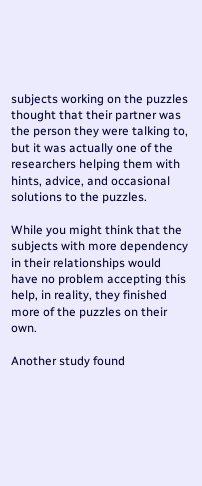subjects working on the puzzles thought that their partner was the person they were talking to, but it was actually one of the researchers helping them with hints, advice, and occasional solutions to the puzzles.

While you might think that the subjects with more dependency in their relationships would have no problem accepting this help, in reality, they finished more of the puzzles on their own.

Another study found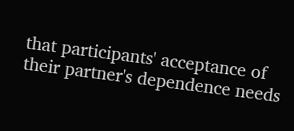that participants' acceptance of their partner's dependence needs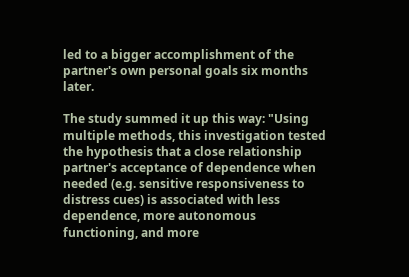led to a bigger accomplishment of the partner's own personal goals six months later.

The study summed it up this way: "Using multiple methods, this investigation tested the hypothesis that a close relationship partner's acceptance of dependence when needed (e.g. sensitive responsiveness to distress cues) is associated with less dependence, more autonomous functioning, and more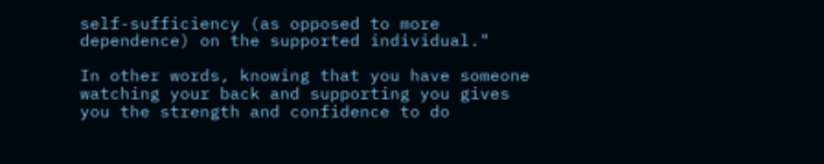self-sufficiency (as opposed to more dependence) on the supported individual."

In other words, knowing that you have someone watching your back and supporting you gives you the strength and confidence to do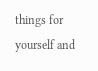things for yourself and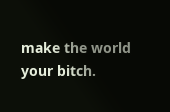make the world your bitch.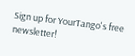Sign up for YourTango's free newsletter!